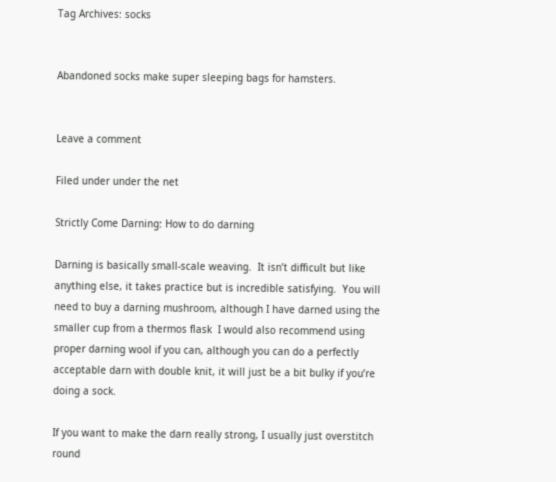Tag Archives: socks


Abandoned socks make super sleeping bags for hamsters.


Leave a comment

Filed under under the net

Strictly Come Darning: How to do darning

Darning is basically small-scale weaving.  It isn’t difficult but like anything else, it takes practice but is incredible satisfying.  You will need to buy a darning mushroom, although I have darned using the smaller cup from a thermos flask  I would also recommend using proper darning wool if you can, although you can do a perfectly acceptable darn with double knit, it will just be a bit bulky if you’re doing a sock.

If you want to make the darn really strong, I usually just overstitch round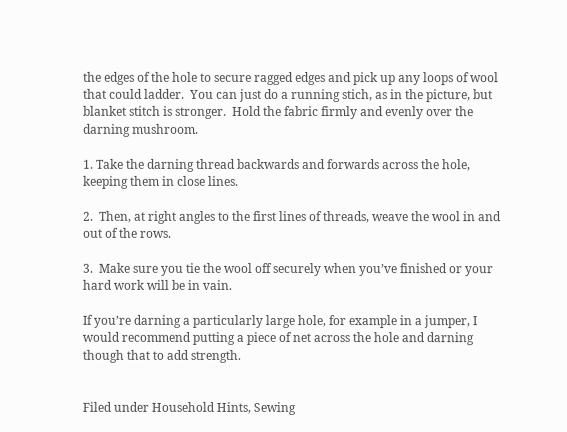the edges of the hole to secure ragged edges and pick up any loops of wool that could ladder.  You can just do a running stich, as in the picture, but blanket stitch is stronger.  Hold the fabric firmly and evenly over the darning mushroom.

1. Take the darning thread backwards and forwards across the hole, keeping them in close lines.

2.  Then, at right angles to the first lines of threads, weave the wool in and out of the rows.

3.  Make sure you tie the wool off securely when you’ve finished or your hard work will be in vain.

If you’re darning a particularly large hole, for example in a jumper, I would recommend putting a piece of net across the hole and darning though that to add strength.


Filed under Household Hints, Sewing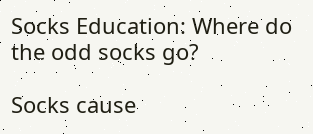Socks Education: Where do the odd socks go?

Socks cause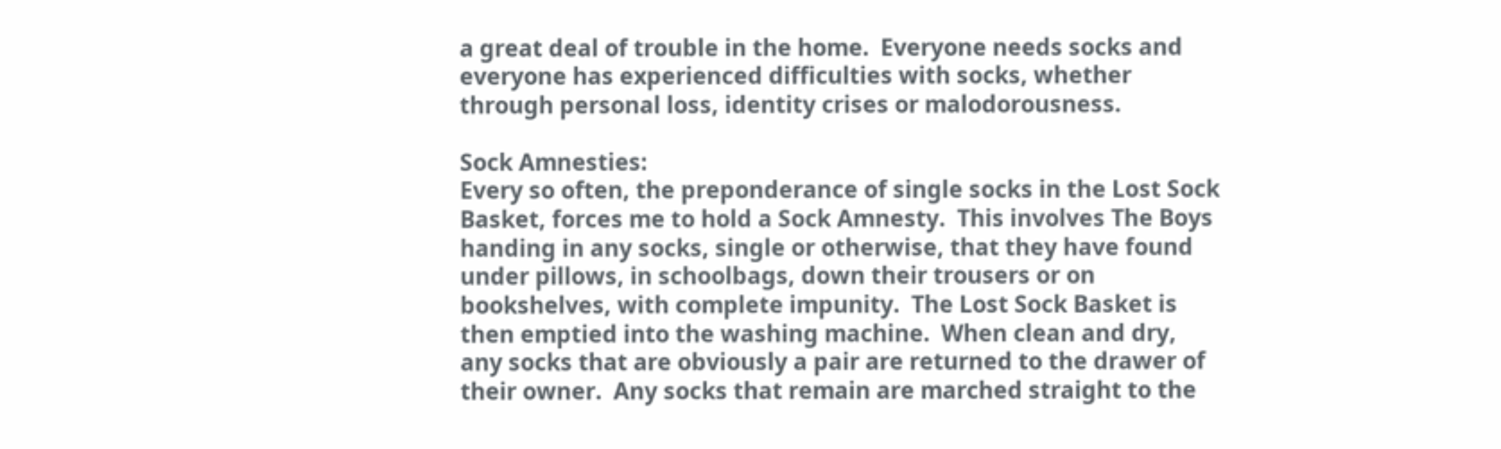a great deal of trouble in the home.  Everyone needs socks and everyone has experienced difficulties with socks, whether through personal loss, identity crises or malodorousness.

Sock Amnesties:
Every so often, the preponderance of single socks in the Lost Sock Basket, forces me to hold a Sock Amnesty.  This involves The Boys handing in any socks, single or otherwise, that they have found under pillows, in schoolbags, down their trousers or on bookshelves, with complete impunity.  The Lost Sock Basket is then emptied into the washing machine.  When clean and dry, any socks that are obviously a pair are returned to the drawer of their owner.  Any socks that remain are marched straight to the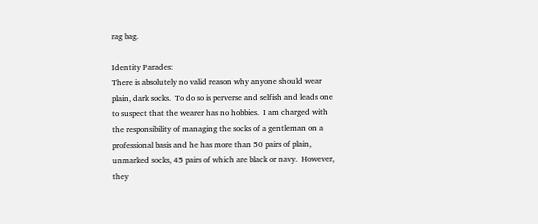rag bag.

Identity Parades:
There is absolutely no valid reason why anyone should wear plain, dark socks.  To do so is perverse and selfish and leads one to suspect that the wearer has no hobbies.  I am charged with the responsibility of managing the socks of a gentleman on a professional basis and he has more than 50 pairs of plain, unmarked socks, 45 pairs of which are black or navy.  However, they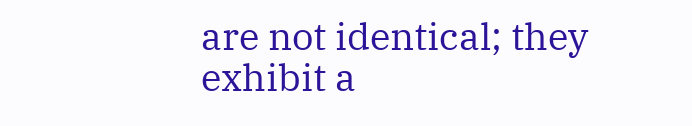are not identical; they exhibit a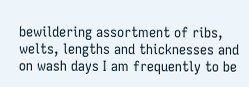bewildering assortment of ribs, welts, lengths and thicknesses and on wash days I am frequently to be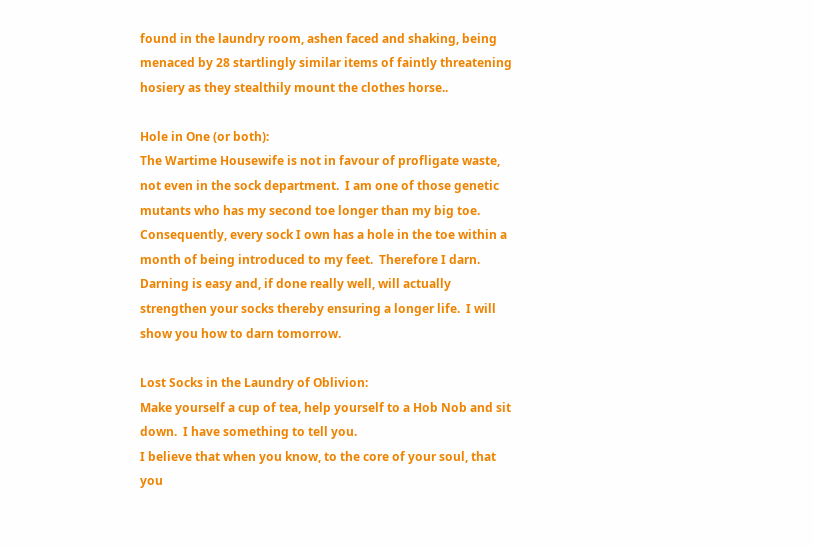found in the laundry room, ashen faced and shaking, being menaced by 28 startlingly similar items of faintly threatening hosiery as they stealthily mount the clothes horse..

Hole in One (or both):
The Wartime Housewife is not in favour of profligate waste, not even in the sock department.  I am one of those genetic mutants who has my second toe longer than my big toe.  Consequently, every sock I own has a hole in the toe within a month of being introduced to my feet.  Therefore I darn.  Darning is easy and, if done really well, will actually strengthen your socks thereby ensuring a longer life.  I will show you how to darn tomorrow.

Lost Socks in the Laundry of Oblivion:
Make yourself a cup of tea, help yourself to a Hob Nob and sit down.  I have something to tell you.
I believe that when you know, to the core of your soul, that you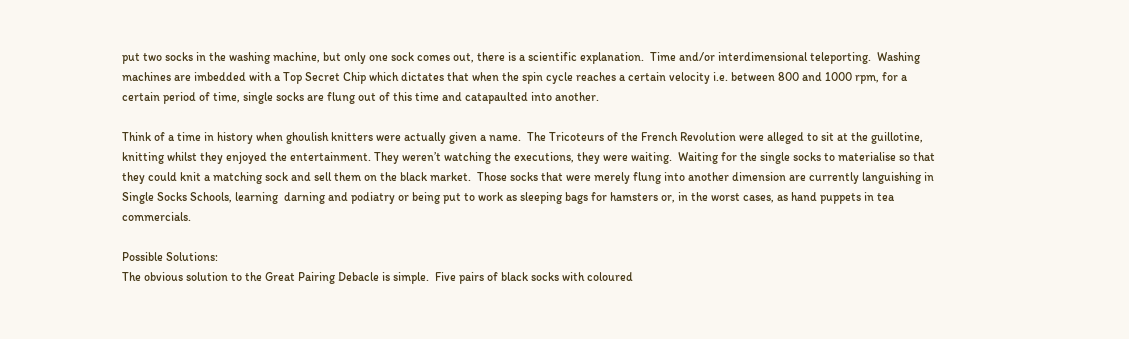put two socks in the washing machine, but only one sock comes out, there is a scientific explanation.  Time and/or interdimensional teleporting.  Washing machines are imbedded with a Top Secret Chip which dictates that when the spin cycle reaches a certain velocity i.e. between 800 and 1000 rpm, for a certain period of time, single socks are flung out of this time and catapaulted into another.

Think of a time in history when ghoulish knitters were actually given a name.  The Tricoteurs of the French Revolution were alleged to sit at the guillotine, knitting whilst they enjoyed the entertainment. They weren’t watching the executions, they were waiting.  Waiting for the single socks to materialise so that they could knit a matching sock and sell them on the black market.  Those socks that were merely flung into another dimension are currently languishing in Single Socks Schools, learning  darning and podiatry or being put to work as sleeping bags for hamsters or, in the worst cases, as hand puppets in tea commercials.

Possible Solutions:
The obvious solution to the Great Pairing Debacle is simple.  Five pairs of black socks with coloured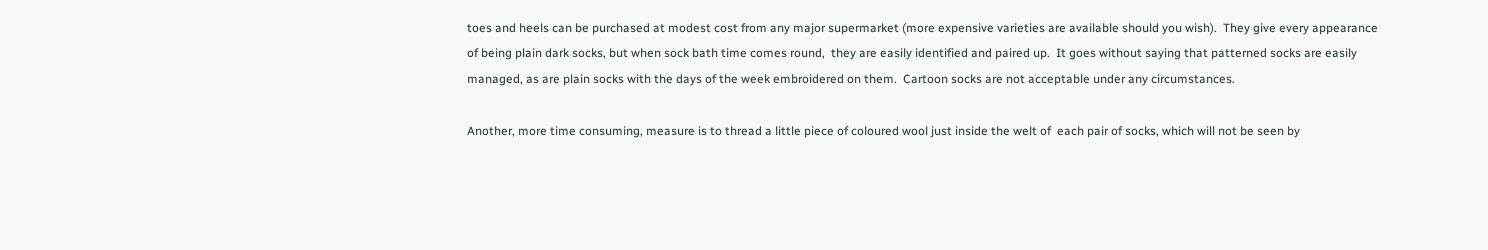toes and heels can be purchased at modest cost from any major supermarket (more expensive varieties are available should you wish).  They give every appearance of being plain dark socks, but when sock bath time comes round,  they are easily identified and paired up.  It goes without saying that patterned socks are easily managed, as are plain socks with the days of the week embroidered on them.  Cartoon socks are not acceptable under any circumstances.

Another, more time consuming, measure is to thread a little piece of coloured wool just inside the welt of  each pair of socks, which will not be seen by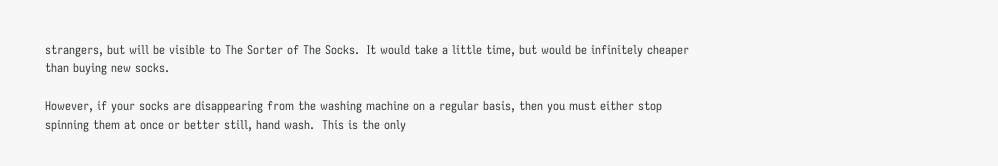strangers, but will be visible to The Sorter of The Socks.  It would take a little time, but would be infinitely cheaper than buying new socks.

However, if your socks are disappearing from the washing machine on a regular basis, then you must either stop spinning them at once or better still, hand wash.  This is the only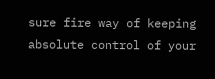sure fire way of keeping absolute control of your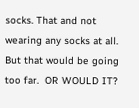socks. That and not wearing any socks at all.  But that would be going too far.  OR WOULD IT?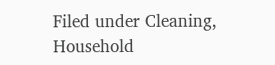Filed under Cleaning, Household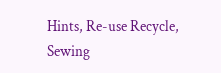Hints, Re-use Recycle, Sewing